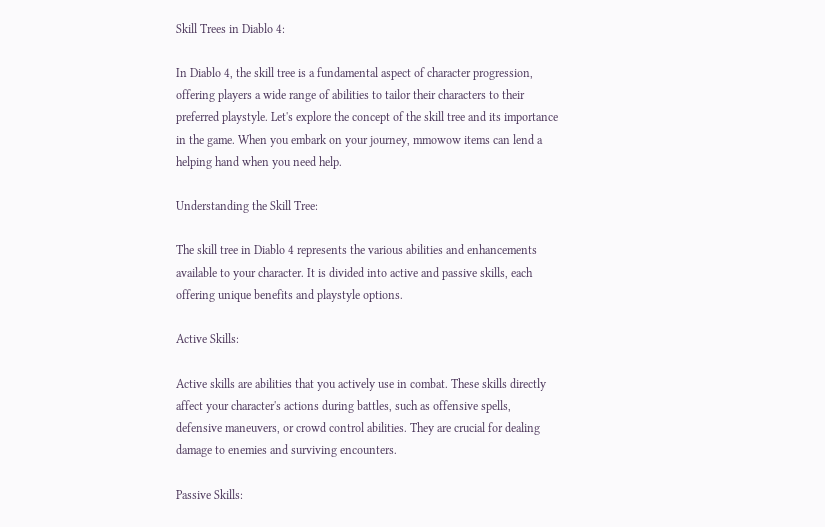Skill Trees in Diablo 4:

In Diablo 4, the skill tree is a fundamental aspect of character progression, offering players a wide range of abilities to tailor their characters to their preferred playstyle. Let's explore the concept of the skill tree and its importance in the game. When you embark on your journey, mmowow items can lend a helping hand when you need help.

Understanding the Skill Tree:

The skill tree in Diablo 4 represents the various abilities and enhancements available to your character. It is divided into active and passive skills, each offering unique benefits and playstyle options.

Active Skills:

Active skills are abilities that you actively use in combat. These skills directly affect your character's actions during battles, such as offensive spells, defensive maneuvers, or crowd control abilities. They are crucial for dealing damage to enemies and surviving encounters.

Passive Skills: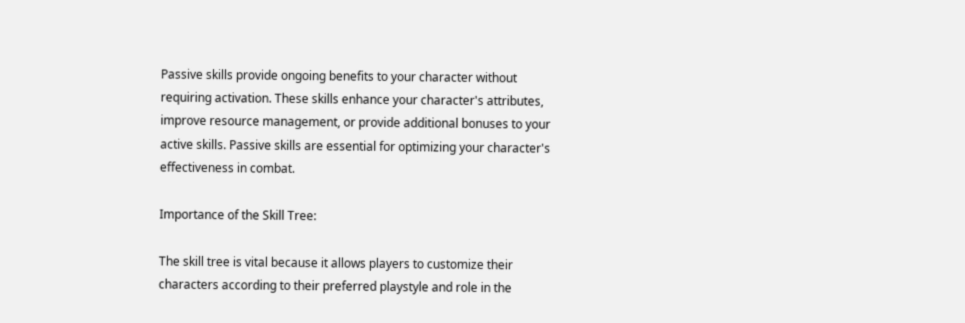Passive skills provide ongoing benefits to your character without requiring activation. These skills enhance your character's attributes, improve resource management, or provide additional bonuses to your active skills. Passive skills are essential for optimizing your character's effectiveness in combat.

Importance of the Skill Tree:

The skill tree is vital because it allows players to customize their characters according to their preferred playstyle and role in the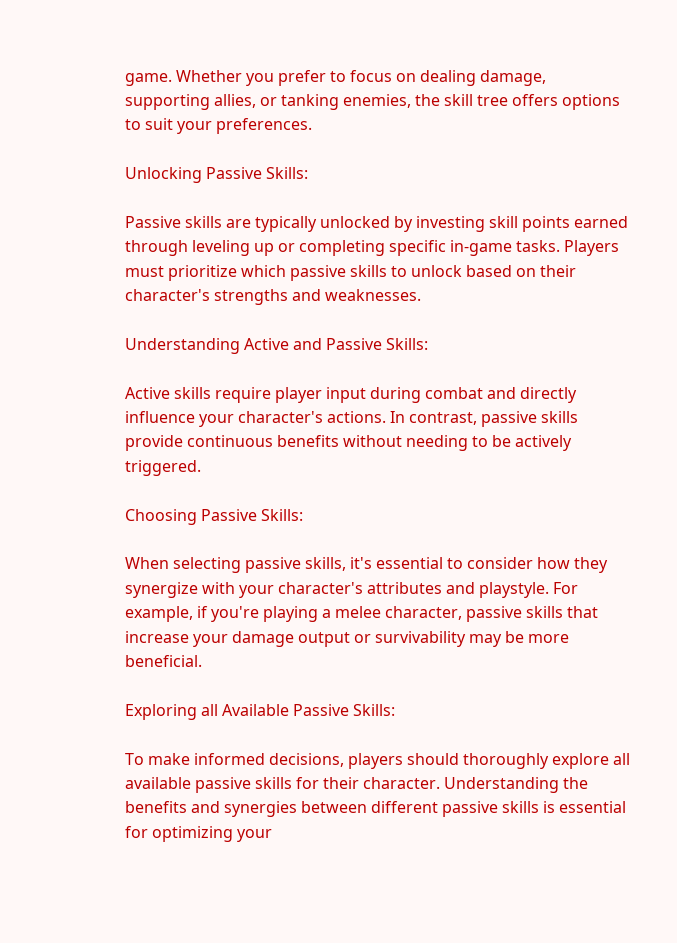game. Whether you prefer to focus on dealing damage, supporting allies, or tanking enemies, the skill tree offers options to suit your preferences.

Unlocking Passive Skills:

Passive skills are typically unlocked by investing skill points earned through leveling up or completing specific in-game tasks. Players must prioritize which passive skills to unlock based on their character's strengths and weaknesses.

Understanding Active and Passive Skills:

Active skills require player input during combat and directly influence your character's actions. In contrast, passive skills provide continuous benefits without needing to be actively triggered.

Choosing Passive Skills:

When selecting passive skills, it's essential to consider how they synergize with your character's attributes and playstyle. For example, if you're playing a melee character, passive skills that increase your damage output or survivability may be more beneficial.

Exploring all Available Passive Skills:

To make informed decisions, players should thoroughly explore all available passive skills for their character. Understanding the benefits and synergies between different passive skills is essential for optimizing your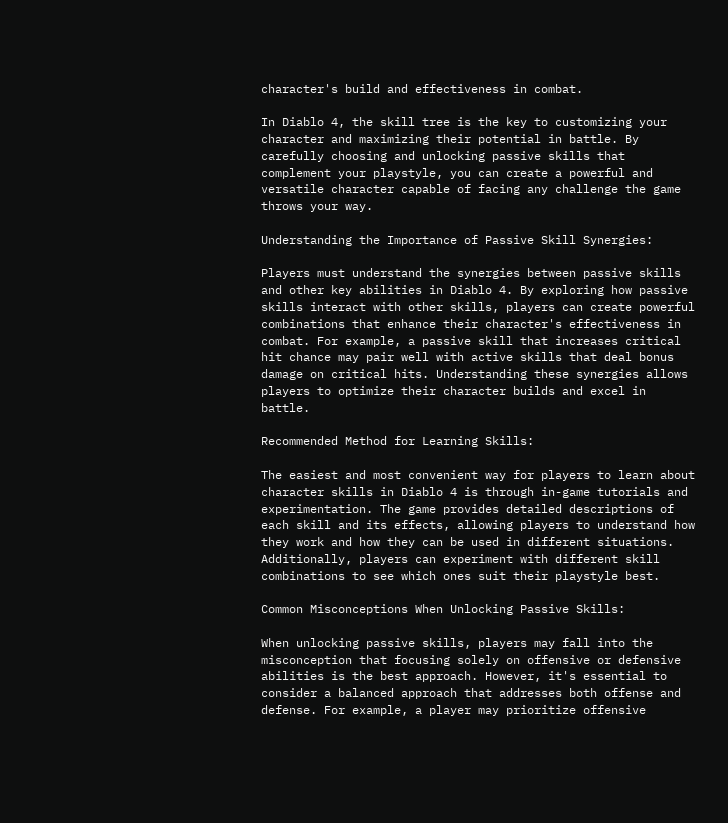character's build and effectiveness in combat.

In Diablo 4, the skill tree is the key to customizing your character and maximizing their potential in battle. By carefully choosing and unlocking passive skills that complement your playstyle, you can create a powerful and versatile character capable of facing any challenge the game throws your way.

Understanding the Importance of Passive Skill Synergies:

Players must understand the synergies between passive skills and other key abilities in Diablo 4. By exploring how passive skills interact with other skills, players can create powerful combinations that enhance their character's effectiveness in combat. For example, a passive skill that increases critical hit chance may pair well with active skills that deal bonus damage on critical hits. Understanding these synergies allows players to optimize their character builds and excel in battle.

Recommended Method for Learning Skills:

The easiest and most convenient way for players to learn about character skills in Diablo 4 is through in-game tutorials and experimentation. The game provides detailed descriptions of each skill and its effects, allowing players to understand how they work and how they can be used in different situations. Additionally, players can experiment with different skill combinations to see which ones suit their playstyle best.

Common Misconceptions When Unlocking Passive Skills:

When unlocking passive skills, players may fall into the misconception that focusing solely on offensive or defensive abilities is the best approach. However, it's essential to consider a balanced approach that addresses both offense and defense. For example, a player may prioritize offensive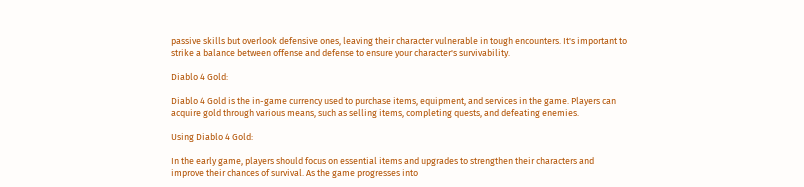passive skills but overlook defensive ones, leaving their character vulnerable in tough encounters. It's important to strike a balance between offense and defense to ensure your character's survivability.

Diablo 4 Gold:

Diablo 4 Gold is the in-game currency used to purchase items, equipment, and services in the game. Players can acquire gold through various means, such as selling items, completing quests, and defeating enemies.

Using Diablo 4 Gold:

In the early game, players should focus on essential items and upgrades to strengthen their characters and improve their chances of survival. As the game progresses into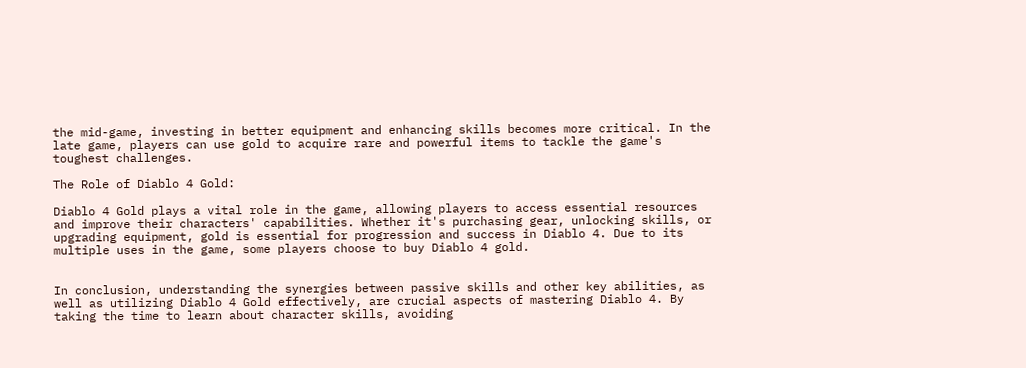the mid-game, investing in better equipment and enhancing skills becomes more critical. In the late game, players can use gold to acquire rare and powerful items to tackle the game's toughest challenges.

The Role of Diablo 4 Gold:

Diablo 4 Gold plays a vital role in the game, allowing players to access essential resources and improve their characters' capabilities. Whether it's purchasing gear, unlocking skills, or upgrading equipment, gold is essential for progression and success in Diablo 4. Due to its multiple uses in the game, some players choose to buy Diablo 4 gold.


In conclusion, understanding the synergies between passive skills and other key abilities, as well as utilizing Diablo 4 Gold effectively, are crucial aspects of mastering Diablo 4. By taking the time to learn about character skills, avoiding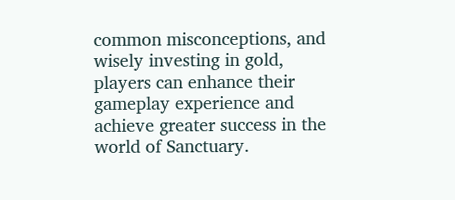common misconceptions, and wisely investing in gold, players can enhance their gameplay experience and achieve greater success in the world of Sanctuary.